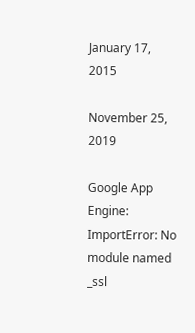January 17, 2015

November 25, 2019

Google App Engine: ImportError: No module named _ssl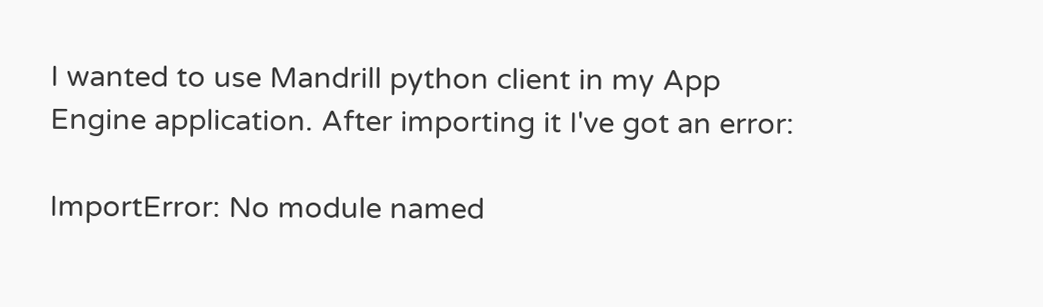I wanted to use Mandrill python client in my App Engine application. After importing it I've got an error:

ImportError: No module named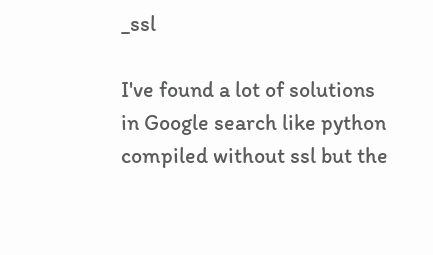_ssl

I've found a lot of solutions in Google search like python compiled without ssl but the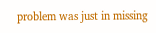problem was just in missing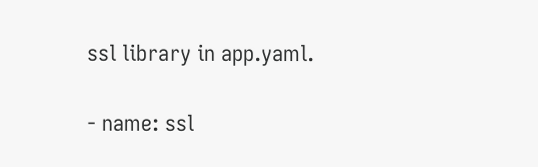ssl library in app.yaml.

- name: ssl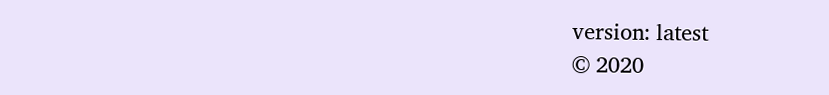version: latest
© 2020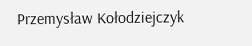Przemysław Kołodziejczyk